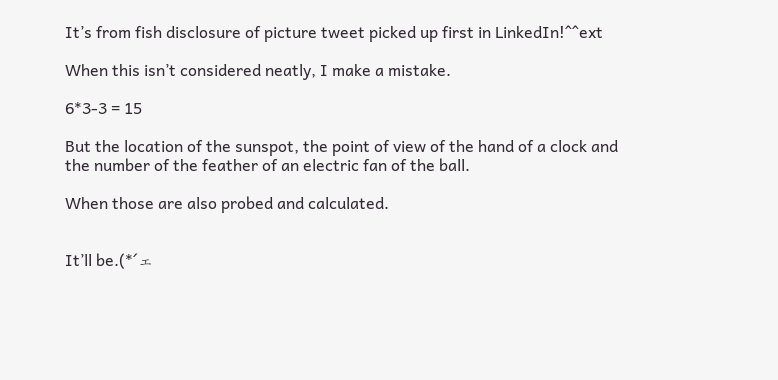It’s from fish disclosure of picture tweet picked up first in LinkedIn!^^ext

When this isn’t considered neatly, I make a mistake.

6*3-3 = 15

But the location of the sunspot, the point of view of the hand of a clock and the number of the feather of an electric fan of the ball.

When those are also probed and calculated.


It’ll be.(*´ェ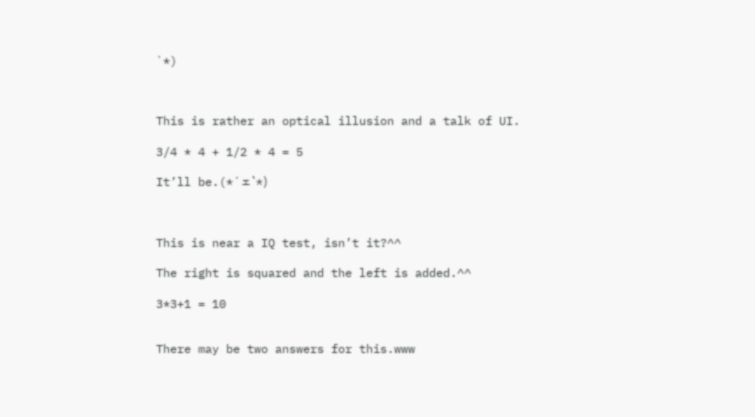`*)



This is rather an optical illusion and a talk of UI.

3/4 * 4 + 1/2 * 4 = 5

It’ll be.(*´ェ`*)



This is near a IQ test, isn’t it?^^

The right is squared and the left is added.^^

3*3+1 = 10


There may be two answers for this.www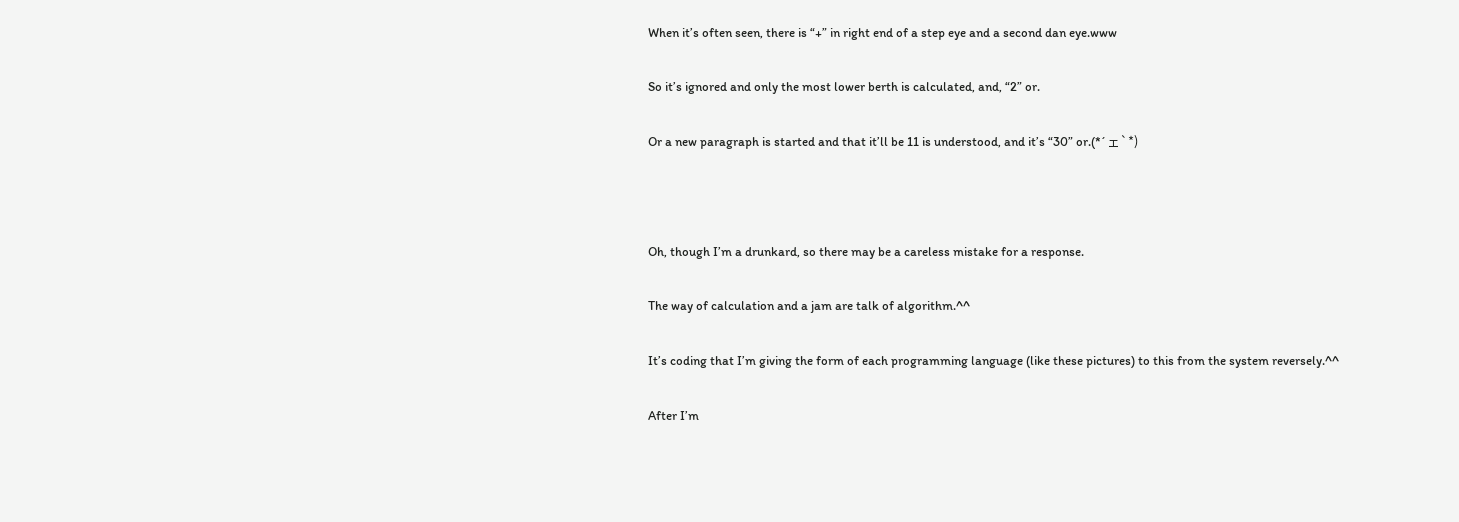When it’s often seen, there is “+” in right end of a step eye and a second dan eye.www

So it’s ignored and only the most lower berth is calculated, and, “2” or.

Or a new paragraph is started and that it’ll be 11 is understood, and it’s “30” or.(*´ェ`*)



Oh, though I’m a drunkard, so there may be a careless mistake for a response.

The way of calculation and a jam are talk of algorithm.^^

It’s coding that I’m giving the form of each programming language (like these pictures) to this from the system reversely.^^

After I’m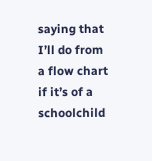saying that I’ll do from a flow chart if it’s of a schoolchild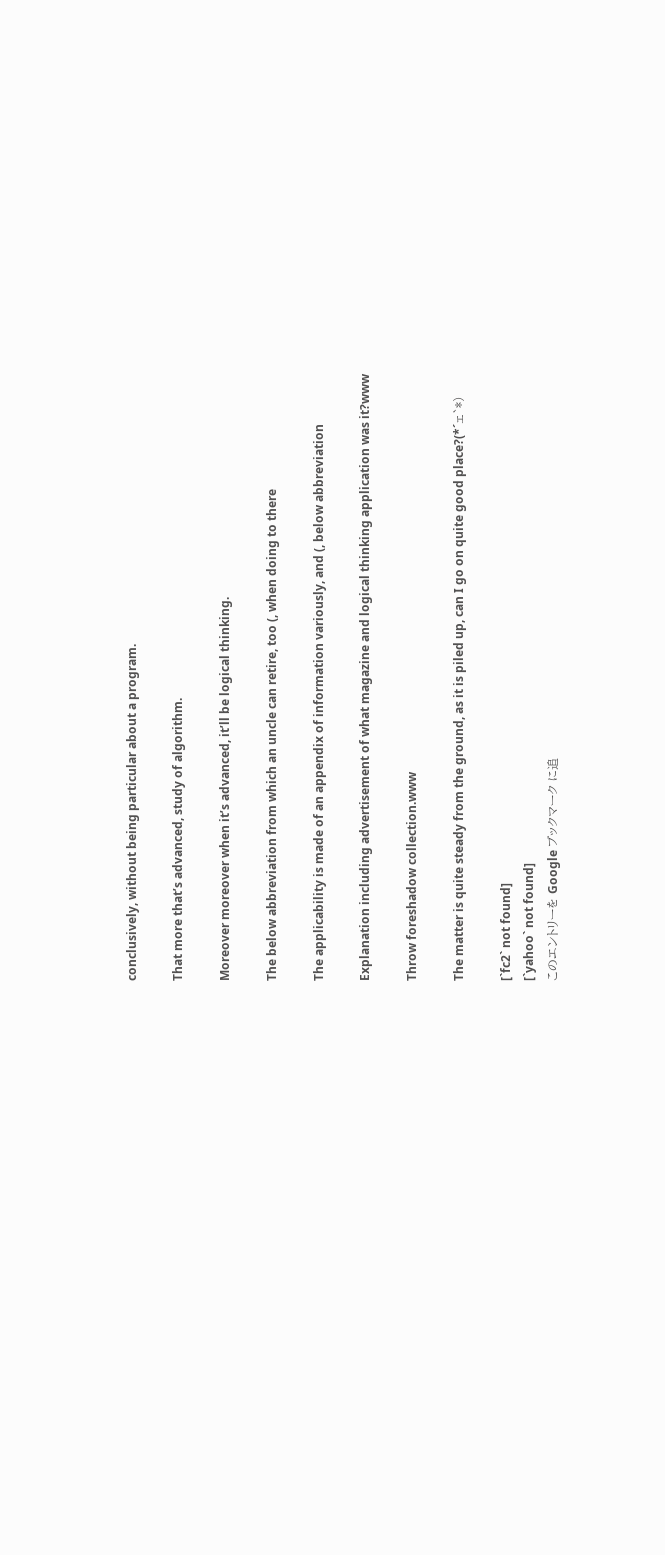conclusively, without being particular about a program.

That more that’s advanced, study of algorithm.

Moreover moreover when it’s advanced, it’ll be logical thinking.

The below abbreviation from which an uncle can retire, too (, when doing to there

The applicability is made of an appendix of information variously, and (, below abbreviation

Explanation including advertisement of what magazine and logical thinking application was it?www

Throw foreshadow collection.www

The matter is quite steady from the ground, as it is piled up, can I go on quite good place?(*´ェ`*)

[`fc2` not found]
[`yahoo` not found]
このエントリーを Google ブックマーク に追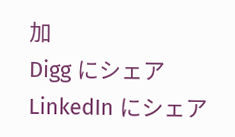加
Digg にシェア
LinkedIn にシェア